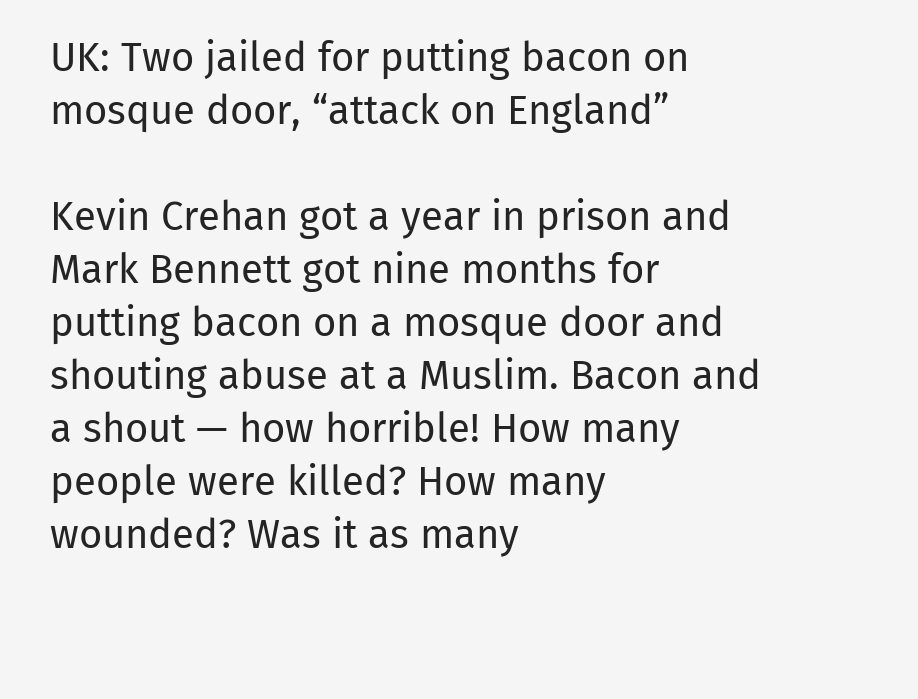UK: Two jailed for putting bacon on mosque door, “attack on England”

Kevin Crehan got a year in prison and Mark Bennett got nine months for putting bacon on a mosque door and shouting abuse at a Muslim. Bacon and a shout — how horrible! How many people were killed? How many wounded? Was it as many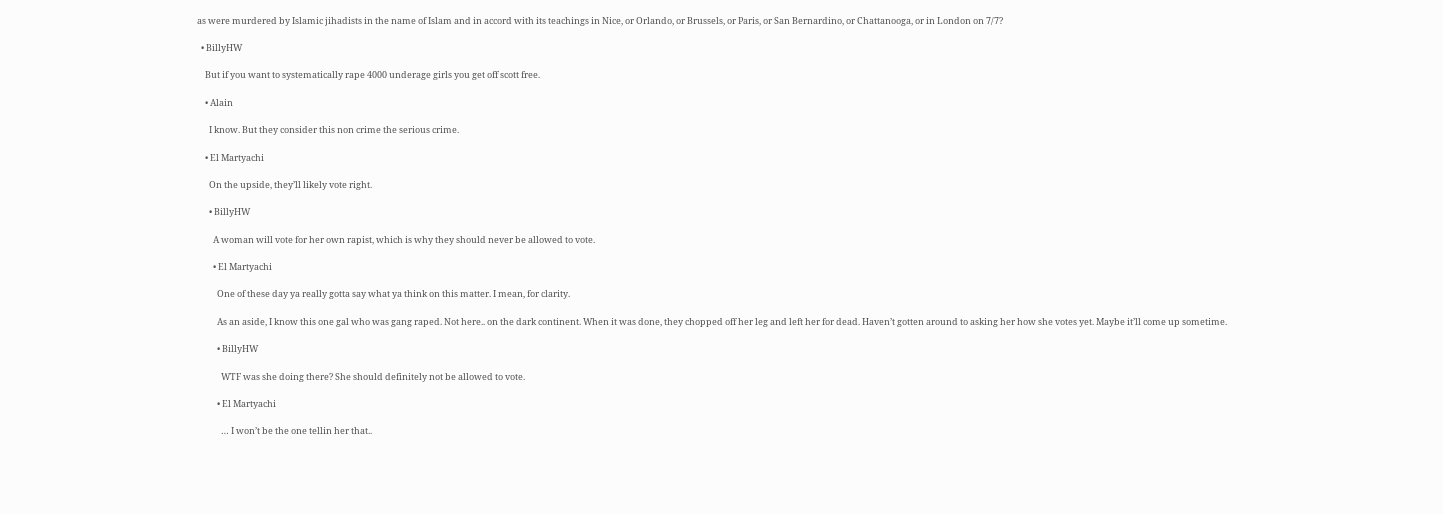as were murdered by Islamic jihadists in the name of Islam and in accord with its teachings in Nice, or Orlando, or Brussels, or Paris, or San Bernardino, or Chattanooga, or in London on 7/7?

  • BillyHW

    But if you want to systematically rape 4000 underage girls you get off scott free.

    • Alain

      I know. But they consider this non crime the serious crime.

    • El Martyachi

      On the upside, they’ll likely vote right.

      • BillyHW

        A woman will vote for her own rapist, which is why they should never be allowed to vote.

        • El Martyachi

          One of these day ya really gotta say what ya think on this matter. I mean, for clarity.

          As an aside, I know this one gal who was gang raped. Not here.. on the dark continent. When it was done, they chopped off her leg and left her for dead. Haven’t gotten around to asking her how she votes yet. Maybe it’ll come up sometime.

          • BillyHW

            WTF was she doing there? She should definitely not be allowed to vote.

          • El Martyachi

            … I won’t be the one tellin her that..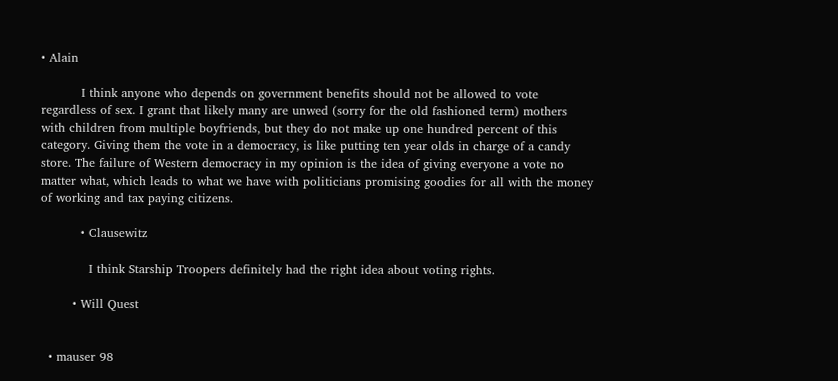• Alain

          I think anyone who depends on government benefits should not be allowed to vote regardless of sex. I grant that likely many are unwed (sorry for the old fashioned term) mothers with children from multiple boyfriends, but they do not make up one hundred percent of this category. Giving them the vote in a democracy, is like putting ten year olds in charge of a candy store. The failure of Western democracy in my opinion is the idea of giving everyone a vote no matter what, which leads to what we have with politicians promising goodies for all with the money of working and tax paying citizens.

          • Clausewitz

            I think Starship Troopers definitely had the right idea about voting rights.

        • Will Quest


  • mauser 98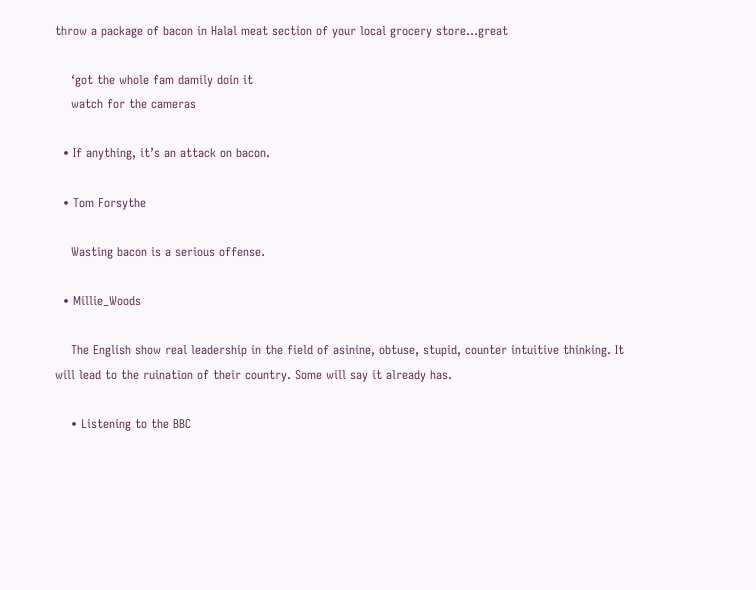throw a package of bacon in Halal meat section of your local grocery store…great

    ‘got the whole fam damily doin it
    watch for the cameras

  • If anything, it’s an attack on bacon.

  • Tom Forsythe

    Wasting bacon is a serious offense.

  • Millie_Woods

    The English show real leadership in the field of asinine, obtuse, stupid, counter intuitive thinking. It will lead to the ruination of their country. Some will say it already has.

    • Listening to the BBC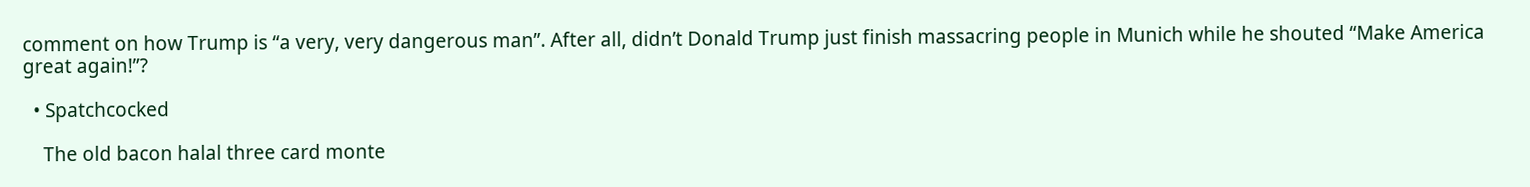comment on how Trump is “a very, very dangerous man”. After all, didn’t Donald Trump just finish massacring people in Munich while he shouted “Make America great again!”?

  • Spatchcocked

    The old bacon halal three card monte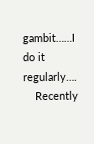gambit……I do it regularly….
    Recently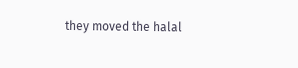they moved the halal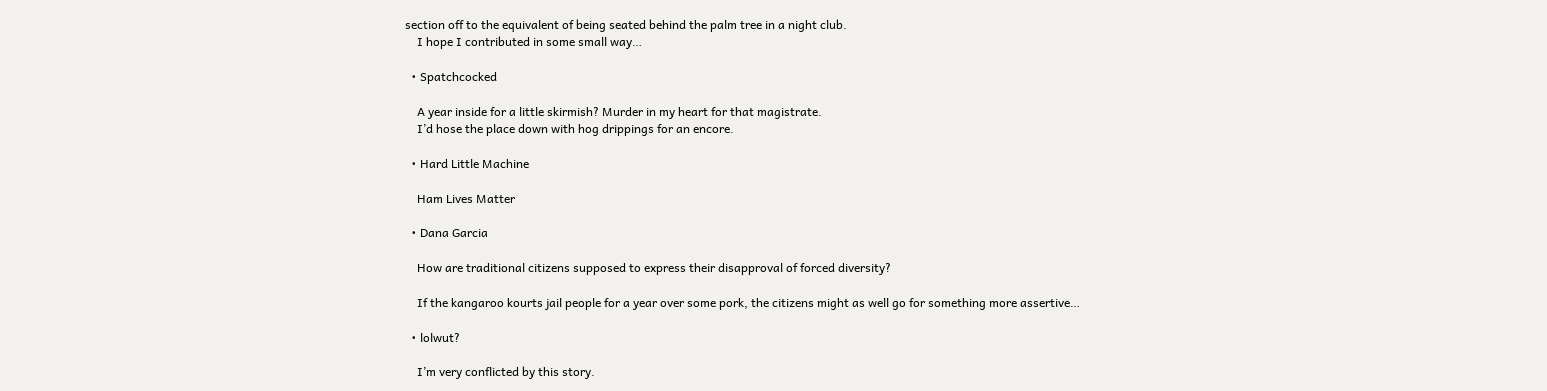section off to the equivalent of being seated behind the palm tree in a night club.
    I hope I contributed in some small way…

  • Spatchcocked

    A year inside for a little skirmish? Murder in my heart for that magistrate.
    I’d hose the place down with hog drippings for an encore.

  • Hard Little Machine

    Ham Lives Matter

  • Dana Garcia

    How are traditional citizens supposed to express their disapproval of forced diversity?

    If the kangaroo kourts jail people for a year over some pork, the citizens might as well go for something more assertive…

  • lolwut?

    I’m very conflicted by this story.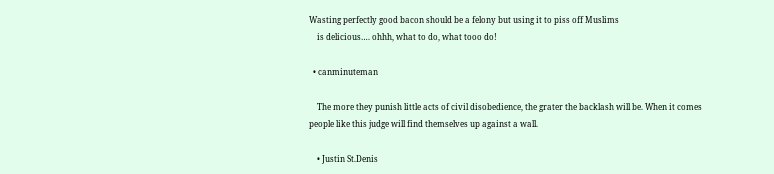Wasting perfectly good bacon should be a felony but using it to piss off Muslims
    is delicious…. ohhh, what to do, what tooo do!

  • canminuteman

    The more they punish little acts of civil disobedience, the grater the backlash will be. When it comes people like this judge will find themselves up against a wall.

    • Justin St.Denis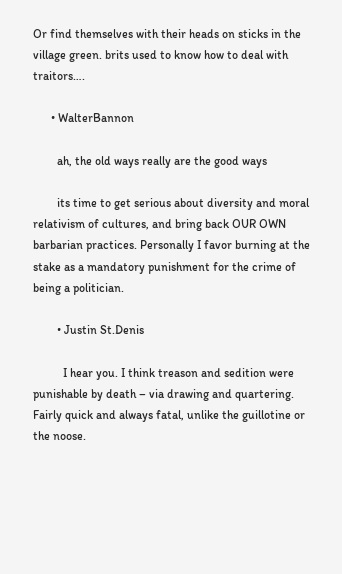Or find themselves with their heads on sticks in the village green. brits used to know how to deal with traitors….

      • WalterBannon

        ah, the old ways really are the good ways

        its time to get serious about diversity and moral relativism of cultures, and bring back OUR OWN barbarian practices. Personally I favor burning at the stake as a mandatory punishment for the crime of being a politician.

        • Justin St.Denis

          I hear you. I think treason and sedition were punishable by death – via drawing and quartering. Fairly quick and always fatal, unlike the guillotine or the noose.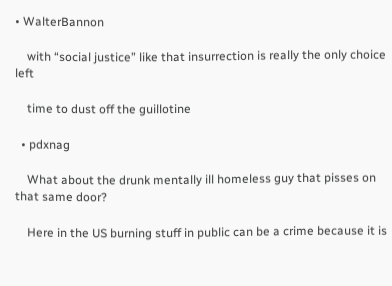• WalterBannon

    with “social justice” like that insurrection is really the only choice left

    time to dust off the guillotine

  • pdxnag

    What about the drunk mentally ill homeless guy that pisses on that same door?

    Here in the US burning stuff in public can be a crime because it is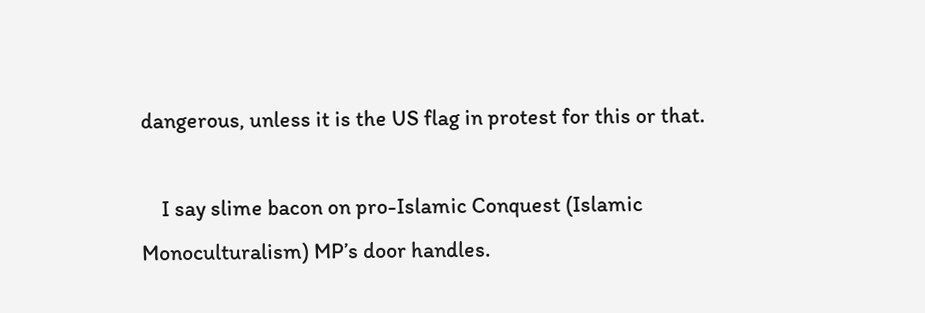dangerous, unless it is the US flag in protest for this or that.

    I say slime bacon on pro-Islamic Conquest (Islamic Monoculturalism) MP’s door handles.